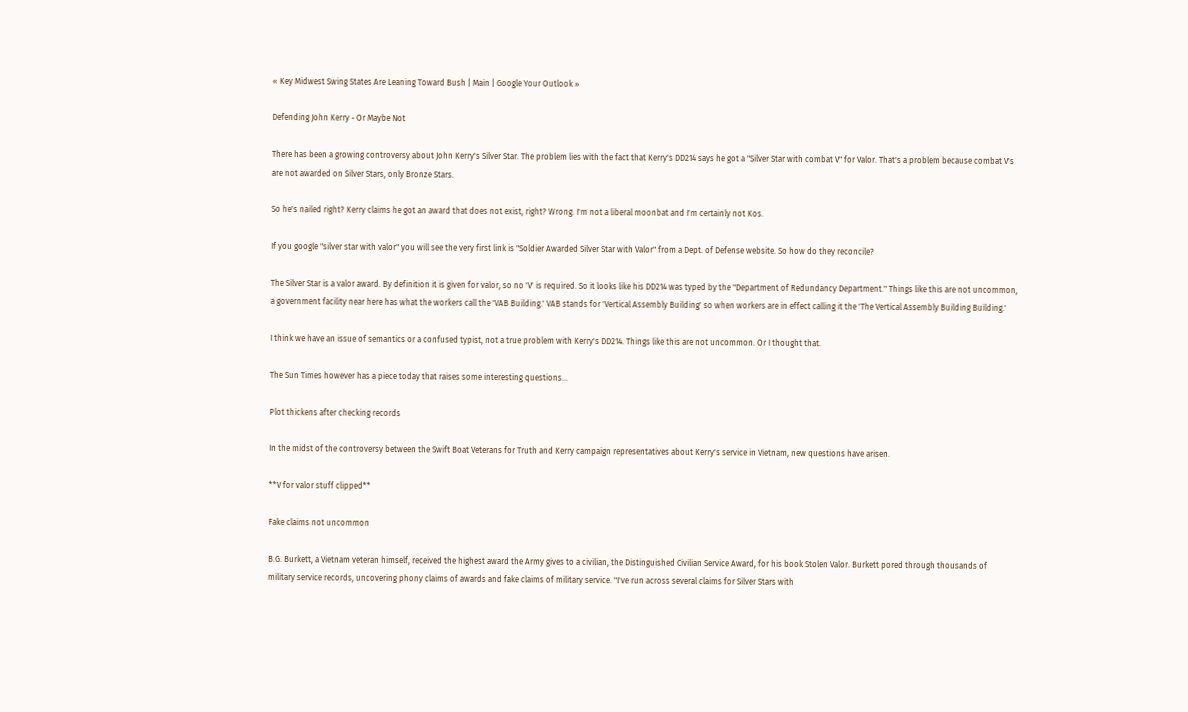« Key Midwest Swing States Are Leaning Toward Bush | Main | Google Your Outlook »

Defending John Kerry - Or Maybe Not

There has been a growing controversy about John Kerry's Silver Star. The problem lies with the fact that Kerry's DD214 says he got a "Silver Star with combat V" for Valor. That's a problem because combat V's are not awarded on Silver Stars, only Bronze Stars.

So he's nailed right? Kerry claims he got an award that does not exist, right? Wrong. I'm not a liberal moonbat and I'm certainly not Kos.

If you google "silver star with valor" you will see the very first link is "Soldier Awarded Silver Star with Valor" from a Dept. of Defense website. So how do they reconcile?

The Silver Star is a valor award. By definition it is given for valor, so no 'V' is required. So it looks like his DD214 was typed by the "Department of Redundancy Department." Things like this are not uncommon, a government facility near here has what the workers call the 'VAB Building.' VAB stands for 'Vertical Assembly Building' so when workers are in effect calling it the 'The Vertical Assembly Building Building.'

I think we have an issue of semantics or a confused typist, not a true problem with Kerry's DD214. Things like this are not uncommon. Or I thought that.

The Sun Times however has a piece today that raises some interesting questions...

Plot thickens after checking records

In the midst of the controversy between the Swift Boat Veterans for Truth and Kerry campaign representatives about Kerry's service in Vietnam, new questions have arisen.

**V for valor stuff clipped**

Fake claims not uncommon

B.G. Burkett, a Vietnam veteran himself, received the highest award the Army gives to a civilian, the Distinguished Civilian Service Award, for his book Stolen Valor. Burkett pored through thousands of military service records, uncovering phony claims of awards and fake claims of military service. "I've run across several claims for Silver Stars with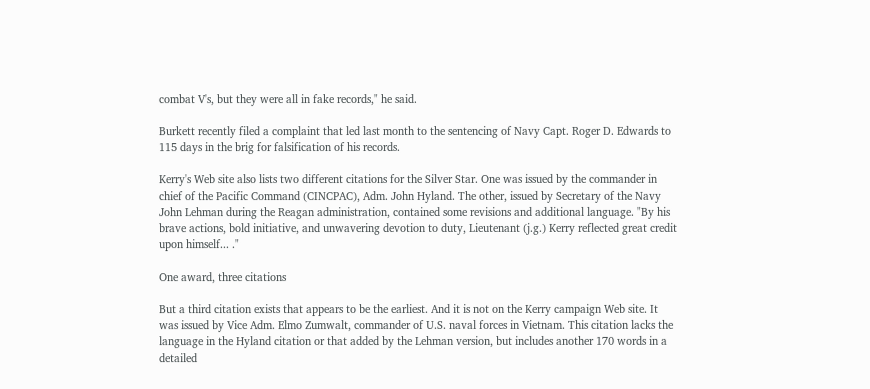combat V's, but they were all in fake records," he said.

Burkett recently filed a complaint that led last month to the sentencing of Navy Capt. Roger D. Edwards to 115 days in the brig for falsification of his records.

Kerry's Web site also lists two different citations for the Silver Star. One was issued by the commander in chief of the Pacific Command (CINCPAC), Adm. John Hyland. The other, issued by Secretary of the Navy John Lehman during the Reagan administration, contained some revisions and additional language. "By his brave actions, bold initiative, and unwavering devotion to duty, Lieutenant (j.g.) Kerry reflected great credit upon himself... ."

One award, three citations

But a third citation exists that appears to be the earliest. And it is not on the Kerry campaign Web site. It was issued by Vice Adm. Elmo Zumwalt, commander of U.S. naval forces in Vietnam. This citation lacks the language in the Hyland citation or that added by the Lehman version, but includes another 170 words in a detailed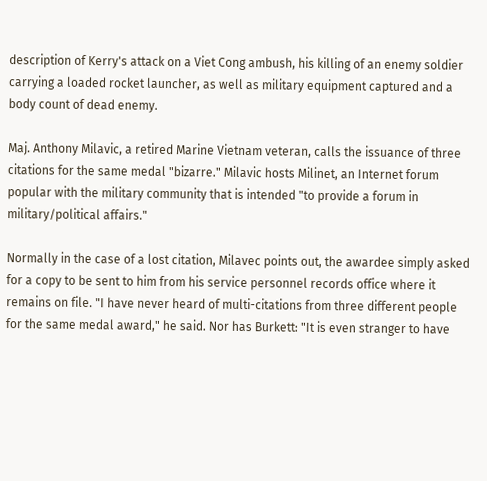description of Kerry's attack on a Viet Cong ambush, his killing of an enemy soldier carrying a loaded rocket launcher, as well as military equipment captured and a body count of dead enemy.

Maj. Anthony Milavic, a retired Marine Vietnam veteran, calls the issuance of three citations for the same medal "bizarre." Milavic hosts Milinet, an Internet forum popular with the military community that is intended "to provide a forum in military/political affairs."

Normally in the case of a lost citation, Milavec points out, the awardee simply asked for a copy to be sent to him from his service personnel records office where it remains on file. "I have never heard of multi-citations from three different people for the same medal award," he said. Nor has Burkett: "It is even stranger to have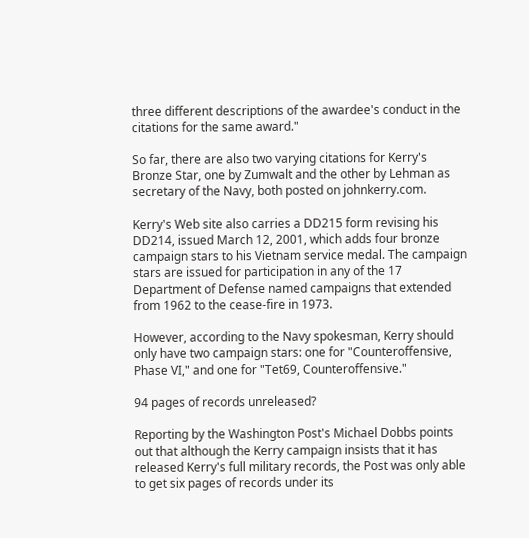three different descriptions of the awardee's conduct in the citations for the same award."

So far, there are also two varying citations for Kerry's Bronze Star, one by Zumwalt and the other by Lehman as secretary of the Navy, both posted on johnkerry.com.

Kerry's Web site also carries a DD215 form revising his DD214, issued March 12, 2001, which adds four bronze campaign stars to his Vietnam service medal. The campaign stars are issued for participation in any of the 17 Department of Defense named campaigns that extended from 1962 to the cease-fire in 1973.

However, according to the Navy spokesman, Kerry should only have two campaign stars: one for "Counteroffensive, Phase VI," and one for "Tet69, Counteroffensive."

94 pages of records unreleased?

Reporting by the Washington Post's Michael Dobbs points out that although the Kerry campaign insists that it has released Kerry's full military records, the Post was only able to get six pages of records under its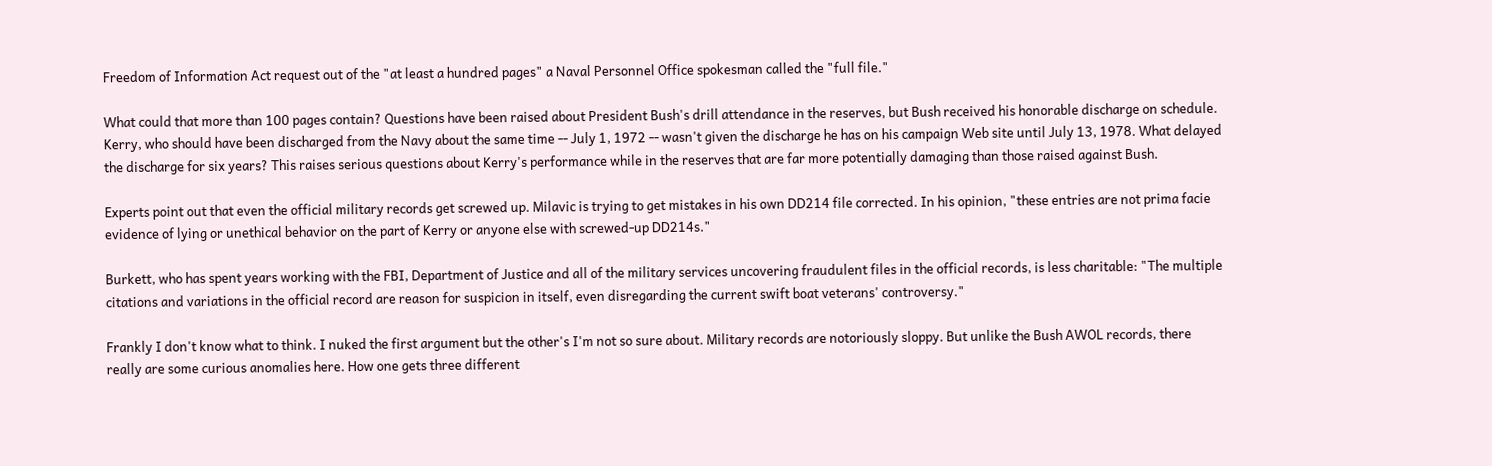Freedom of Information Act request out of the "at least a hundred pages" a Naval Personnel Office spokesman called the "full file."

What could that more than 100 pages contain? Questions have been raised about President Bush's drill attendance in the reserves, but Bush received his honorable discharge on schedule. Kerry, who should have been discharged from the Navy about the same time -- July 1, 1972 -- wasn't given the discharge he has on his campaign Web site until July 13, 1978. What delayed the discharge for six years? This raises serious questions about Kerry's performance while in the reserves that are far more potentially damaging than those raised against Bush.

Experts point out that even the official military records get screwed up. Milavic is trying to get mistakes in his own DD214 file corrected. In his opinion, "these entries are not prima facie evidence of lying or unethical behavior on the part of Kerry or anyone else with screwed-up DD214s."

Burkett, who has spent years working with the FBI, Department of Justice and all of the military services uncovering fraudulent files in the official records, is less charitable: "The multiple citations and variations in the official record are reason for suspicion in itself, even disregarding the current swift boat veterans' controversy."

Frankly I don't know what to think. I nuked the first argument but the other's I'm not so sure about. Military records are notoriously sloppy. But unlike the Bush AWOL records, there really are some curious anomalies here. How one gets three different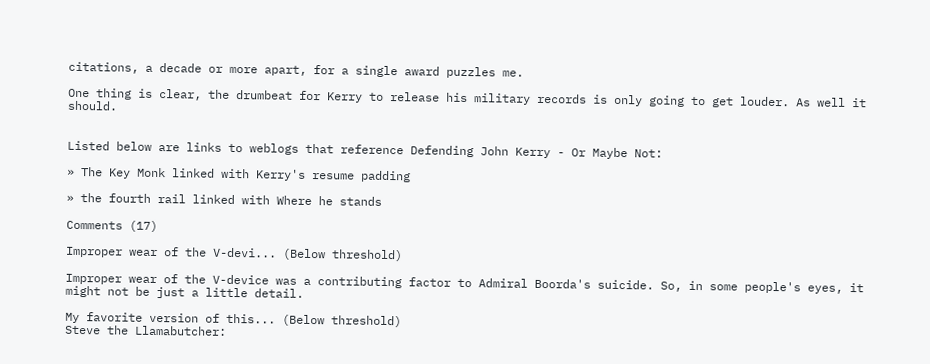citations, a decade or more apart, for a single award puzzles me.

One thing is clear, the drumbeat for Kerry to release his military records is only going to get louder. As well it should.


Listed below are links to weblogs that reference Defending John Kerry - Or Maybe Not:

» The Key Monk linked with Kerry's resume padding

» the fourth rail linked with Where he stands

Comments (17)

Improper wear of the V-devi... (Below threshold)

Improper wear of the V-device was a contributing factor to Admiral Boorda's suicide. So, in some people's eyes, it might not be just a little detail.

My favorite version of this... (Below threshold)
Steve the Llamabutcher: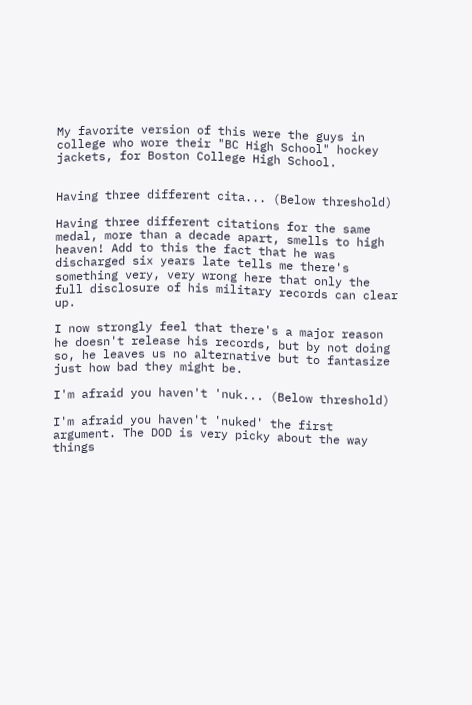My favorite version of this were the guys in college who wore their "BC High School" hockey jackets, for Boston College High School.


Having three different cita... (Below threshold)

Having three different citations for the same medal, more than a decade apart, smells to high heaven! Add to this the fact that he was discharged six years late tells me there's something very, very wrong here that only the full disclosure of his military records can clear up.

I now strongly feel that there's a major reason he doesn't release his records, but by not doing so, he leaves us no alternative but to fantasize just how bad they might be.

I'm afraid you haven't 'nuk... (Below threshold)

I'm afraid you haven't 'nuked' the first argument. The DOD is very picky about the way things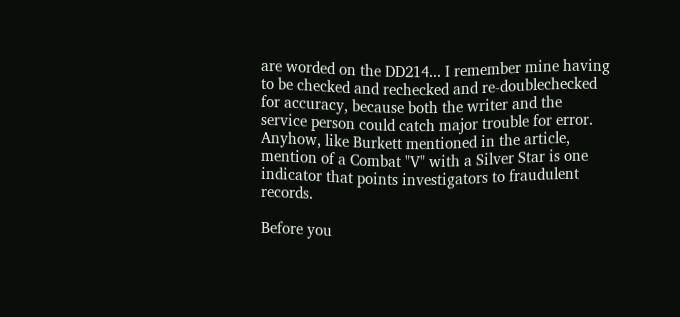are worded on the DD214... I remember mine having to be checked and rechecked and re-doublechecked for accuracy, because both the writer and the service person could catch major trouble for error. Anyhow, like Burkett mentioned in the article, mention of a Combat "V" with a Silver Star is one indicator that points investigators to fraudulent records.

Before you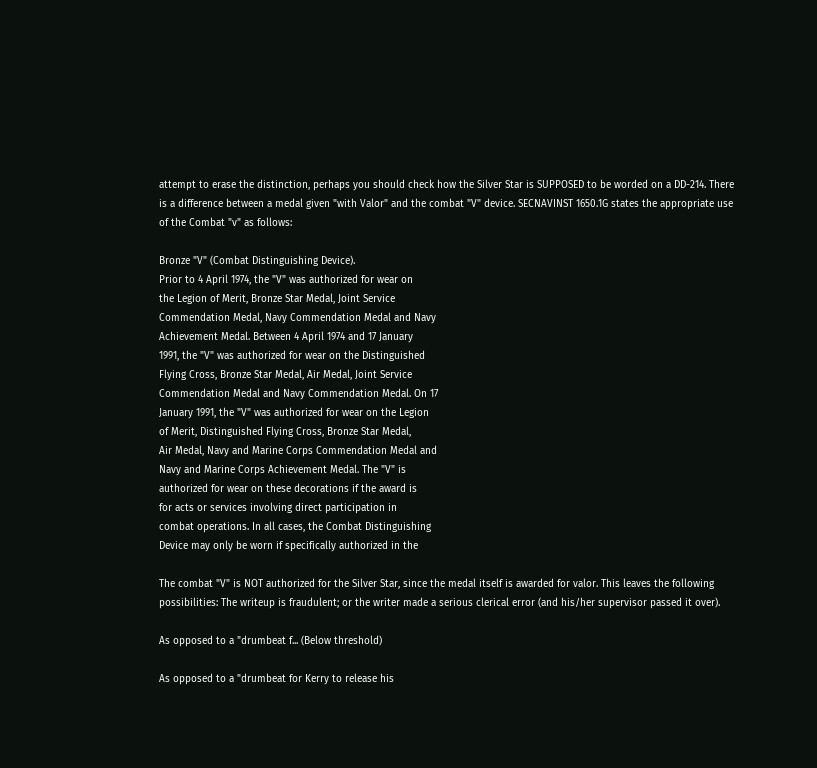attempt to erase the distinction, perhaps you should check how the Silver Star is SUPPOSED to be worded on a DD-214. There is a difference between a medal given "with Valor" and the combat "V" device. SECNAVINST 1650.1G states the appropriate use of the Combat "v" as follows:

Bronze "V" (Combat Distinguishing Device).
Prior to 4 April 1974, the "V" was authorized for wear on
the Legion of Merit, Bronze Star Medal, Joint Service
Commendation Medal, Navy Commendation Medal and Navy
Achievement Medal. Between 4 April 1974 and 17 January
1991, the "V" was authorized for wear on the Distinguished
Flying Cross, Bronze Star Medal, Air Medal, Joint Service
Commendation Medal and Navy Commendation Medal. On 17
January 1991, the "V" was authorized for wear on the Legion
of Merit, Distinguished Flying Cross, Bronze Star Medal,
Air Medal, Navy and Marine Corps Commendation Medal and
Navy and Marine Corps Achievement Medal. The "V" is
authorized for wear on these decorations if the award is
for acts or services involving direct participation in
combat operations. In all cases, the Combat Distinguishing
Device may only be worn if specifically authorized in the

The combat "V" is NOT authorized for the Silver Star, since the medal itself is awarded for valor. This leaves the following possibilities: The writeup is fraudulent; or the writer made a serious clerical error (and his/her supervisor passed it over).

As opposed to a "drumbeat f... (Below threshold)

As opposed to a "drumbeat for Kerry to release his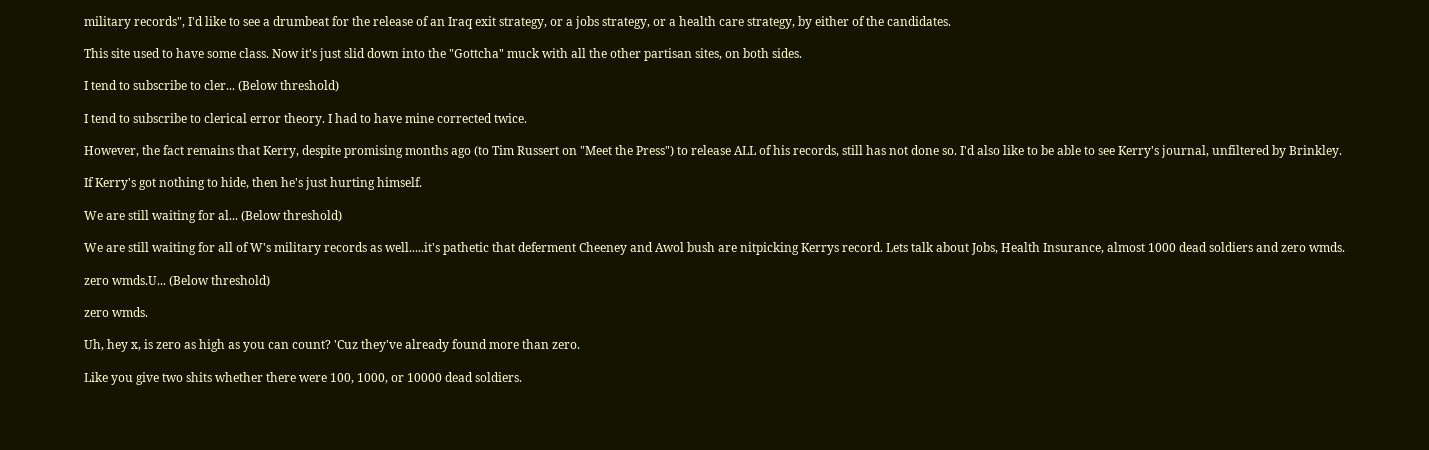military records", I'd like to see a drumbeat for the release of an Iraq exit strategy, or a jobs strategy, or a health care strategy, by either of the candidates.

This site used to have some class. Now it's just slid down into the "Gottcha" muck with all the other partisan sites, on both sides.

I tend to subscribe to cler... (Below threshold)

I tend to subscribe to clerical error theory. I had to have mine corrected twice.

However, the fact remains that Kerry, despite promising months ago (to Tim Russert on "Meet the Press") to release ALL of his records, still has not done so. I'd also like to be able to see Kerry's journal, unfiltered by Brinkley.

If Kerry's got nothing to hide, then he's just hurting himself.

We are still waiting for al... (Below threshold)

We are still waiting for all of W's military records as well.....it's pathetic that deferment Cheeney and Awol bush are nitpicking Kerrys record. Lets talk about Jobs, Health Insurance, almost 1000 dead soldiers and zero wmds.

zero wmds.U... (Below threshold)

zero wmds.

Uh, hey x, is zero as high as you can count? 'Cuz they've already found more than zero.

Like you give two shits whether there were 100, 1000, or 10000 dead soldiers.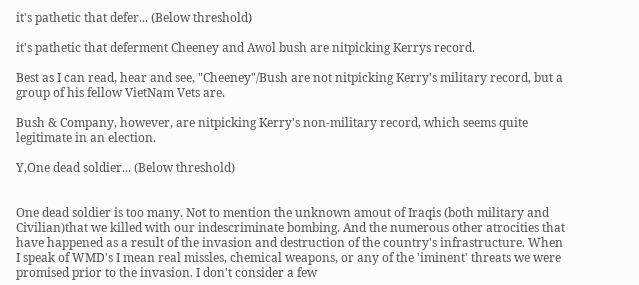it's pathetic that defer... (Below threshold)

it's pathetic that deferment Cheeney and Awol bush are nitpicking Kerrys record.

Best as I can read, hear and see, "Cheeney"/Bush are not nitpicking Kerry's military record, but a group of his fellow VietNam Vets are.

Bush & Company, however, are nitpicking Kerry's non-military record, which seems quite legitimate in an election.

Y,One dead soldier... (Below threshold)


One dead soldier is too many. Not to mention the unknown amout of Iraqis (both military and Civilian)that we killed with our indescriminate bombing. And the numerous other atrocities that have happened as a result of the invasion and destruction of the country's infrastructure. When I speak of WMD's I mean real missles, chemical weapons, or any of the 'iminent' threats we were promised prior to the invasion. I don't consider a few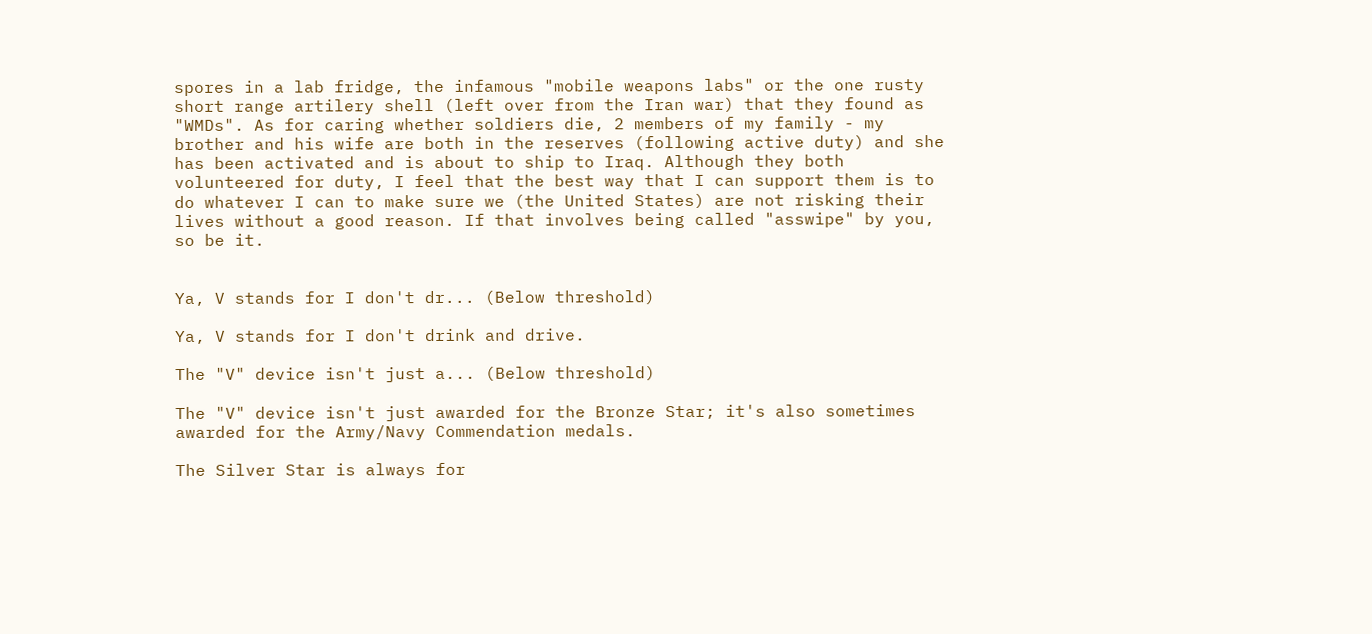spores in a lab fridge, the infamous "mobile weapons labs" or the one rusty short range artilery shell (left over from the Iran war) that they found as "WMDs". As for caring whether soldiers die, 2 members of my family - my brother and his wife are both in the reserves (following active duty) and she has been activated and is about to ship to Iraq. Although they both volunteered for duty, I feel that the best way that I can support them is to do whatever I can to make sure we (the United States) are not risking their lives without a good reason. If that involves being called "asswipe" by you, so be it.


Ya, V stands for I don't dr... (Below threshold)

Ya, V stands for I don't drink and drive.

The "V" device isn't just a... (Below threshold)

The "V" device isn't just awarded for the Bronze Star; it's also sometimes awarded for the Army/Navy Commendation medals.

The Silver Star is always for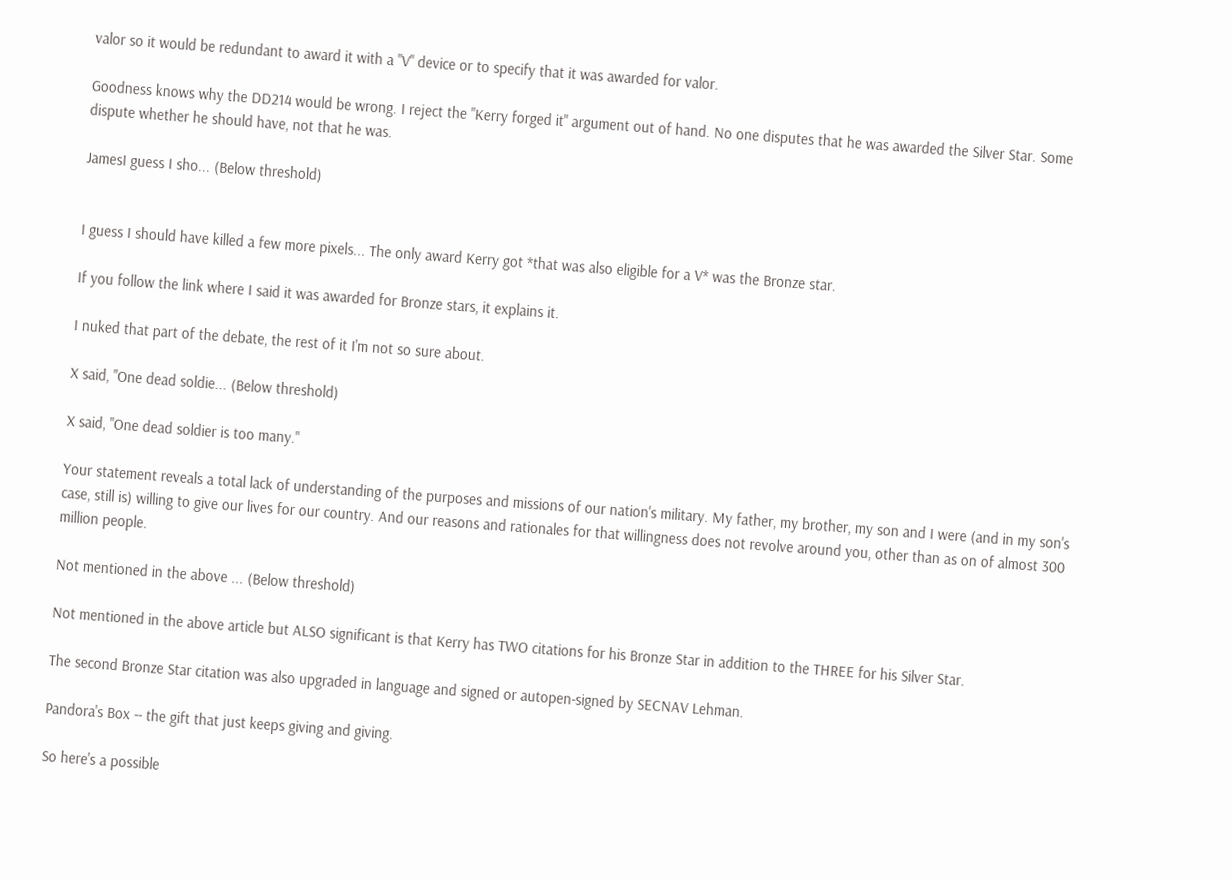valor so it would be redundant to award it with a "V" device or to specify that it was awarded for valor.

Goodness knows why the DD214 would be wrong. I reject the "Kerry forged it" argument out of hand. No one disputes that he was awarded the Silver Star. Some dispute whether he should have, not that he was.

JamesI guess I sho... (Below threshold)


I guess I should have killed a few more pixels... The only award Kerry got *that was also eligible for a V* was the Bronze star.

If you follow the link where I said it was awarded for Bronze stars, it explains it.

I nuked that part of the debate, the rest of it I'm not so sure about.

X said, "One dead soldie... (Below threshold)

X said, "One dead soldier is too many."

Your statement reveals a total lack of understanding of the purposes and missions of our nation's military. My father, my brother, my son and I were (and in my son's case, still is) willing to give our lives for our country. And our reasons and rationales for that willingness does not revolve around you, other than as on of almost 300 million people.

Not mentioned in the above ... (Below threshold)

Not mentioned in the above article but ALSO significant is that Kerry has TWO citations for his Bronze Star in addition to the THREE for his Silver Star.

The second Bronze Star citation was also upgraded in language and signed or autopen-signed by SECNAV Lehman.

Pandora's Box -- the gift that just keeps giving and giving.

So here's a possible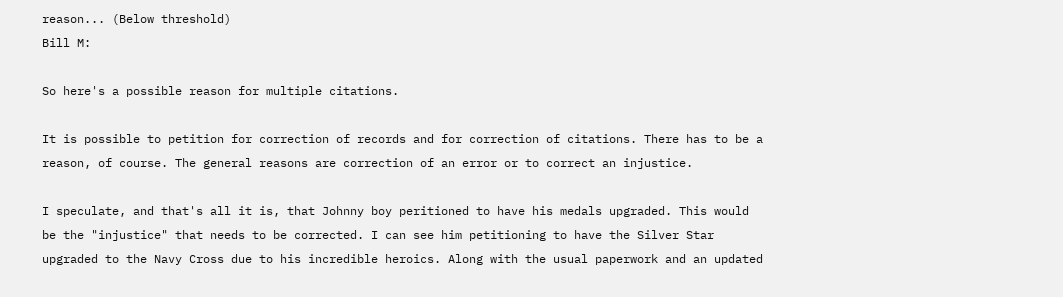reason... (Below threshold)
Bill M:

So here's a possible reason for multiple citations.

It is possible to petition for correction of records and for correction of citations. There has to be a reason, of course. The general reasons are correction of an error or to correct an injustice.

I speculate, and that's all it is, that Johnny boy peritioned to have his medals upgraded. This would be the "injustice" that needs to be corrected. I can see him petitioning to have the Silver Star upgraded to the Navy Cross due to his incredible heroics. Along with the usual paperwork and an updated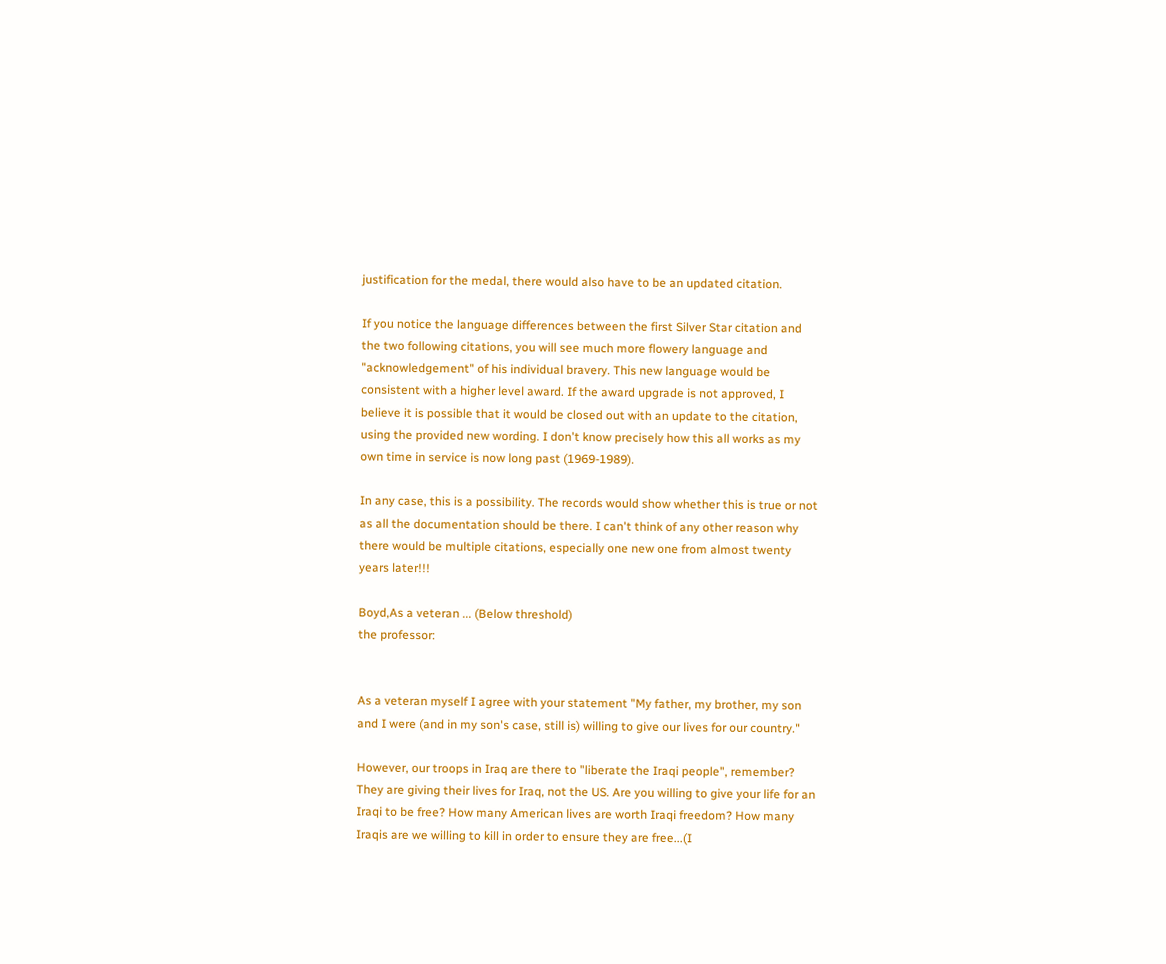justification for the medal, there would also have to be an updated citation.

If you notice the language differences between the first Silver Star citation and the two following citations, you will see much more flowery language and "acknowledgement" of his individual bravery. This new language would be consistent with a higher level award. If the award upgrade is not approved, I believe it is possible that it would be closed out with an update to the citation, using the provided new wording. I don't know precisely how this all works as my own time in service is now long past (1969-1989).

In any case, this is a possibility. The records would show whether this is true or not as all the documentation should be there. I can't think of any other reason why there would be multiple citations, especially one new one from almost twenty years later!!!

Boyd,As a veteran ... (Below threshold)
the professor:


As a veteran myself I agree with your statement "My father, my brother, my son and I were (and in my son's case, still is) willing to give our lives for our country."

However, our troops in Iraq are there to "liberate the Iraqi people", remember? They are giving their lives for Iraq, not the US. Are you willing to give your life for an Iraqi to be free? How many American lives are worth Iraqi freedom? How many Iraqis are we willing to kill in order to ensure they are free...(I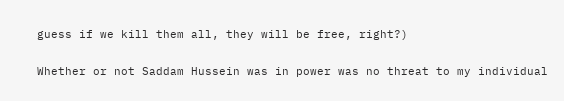guess if we kill them all, they will be free, right?)

Whether or not Saddam Hussein was in power was no threat to my individual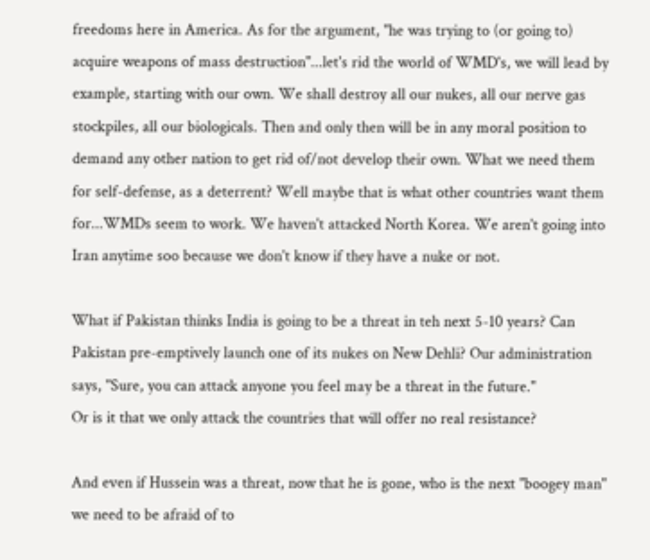freedoms here in America. As for the argument, "he was trying to (or going to) acquire weapons of mass destruction"...let's rid the world of WMD's, we will lead by example, starting with our own. We shall destroy all our nukes, all our nerve gas stockpiles, all our biologicals. Then and only then will be in any moral position to demand any other nation to get rid of/not develop their own. What we need them for self-defense, as a deterrent? Well maybe that is what other countries want them for...WMDs seem to work. We haven't attacked North Korea. We aren't going into Iran anytime soo because we don't know if they have a nuke or not.

What if Pakistan thinks India is going to be a threat in teh next 5-10 years? Can Pakistan pre-emptively launch one of its nukes on New Dehli? Our administration says, "Sure, you can attack anyone you feel may be a threat in the future."
Or is it that we only attack the countries that will offer no real resistance?

And even if Hussein was a threat, now that he is gone, who is the next "boogey man" we need to be afraid of to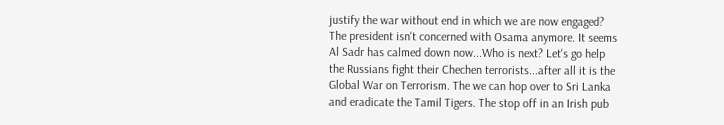justify the war without end in which we are now engaged? The president isn't concerned with Osama anymore. It seems Al Sadr has calmed down now...Who is next? Let's go help the Russians fight their Chechen terrorists...after all it is the Global War on Terrorism. The we can hop over to Sri Lanka and eradicate the Tamil Tigers. The stop off in an Irish pub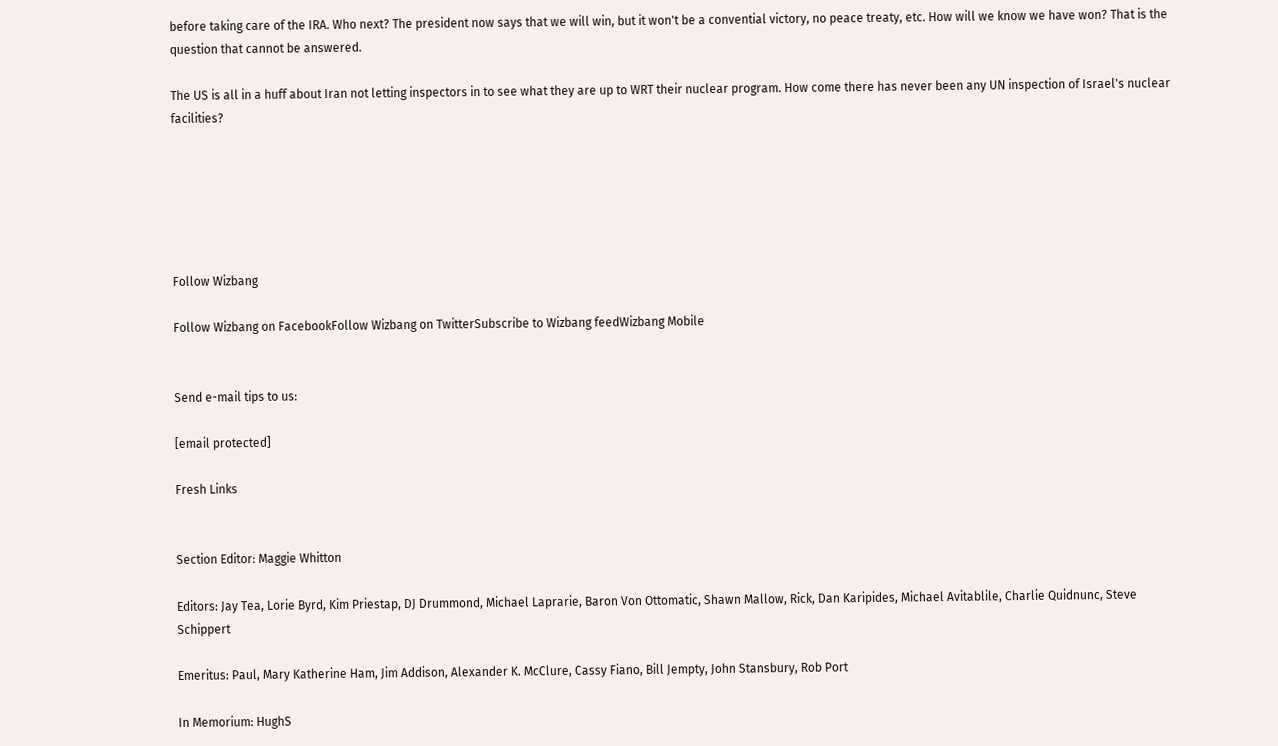before taking care of the IRA. Who next? The president now says that we will win, but it won't be a convential victory, no peace treaty, etc. How will we know we have won? That is the question that cannot be answered.

The US is all in a huff about Iran not letting inspectors in to see what they are up to WRT their nuclear program. How come there has never been any UN inspection of Israel's nuclear facilities?






Follow Wizbang

Follow Wizbang on FacebookFollow Wizbang on TwitterSubscribe to Wizbang feedWizbang Mobile


Send e-mail tips to us:

[email protected]

Fresh Links


Section Editor: Maggie Whitton

Editors: Jay Tea, Lorie Byrd, Kim Priestap, DJ Drummond, Michael Laprarie, Baron Von Ottomatic, Shawn Mallow, Rick, Dan Karipides, Michael Avitablile, Charlie Quidnunc, Steve Schippert

Emeritus: Paul, Mary Katherine Ham, Jim Addison, Alexander K. McClure, Cassy Fiano, Bill Jempty, John Stansbury, Rob Port

In Memorium: HughS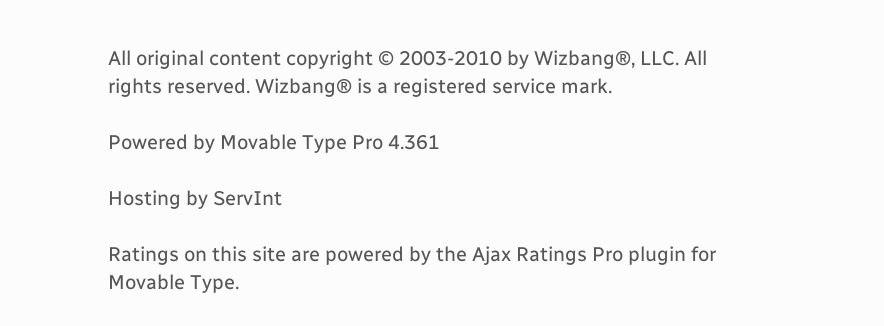All original content copyright © 2003-2010 by Wizbang®, LLC. All rights reserved. Wizbang® is a registered service mark.

Powered by Movable Type Pro 4.361

Hosting by ServInt

Ratings on this site are powered by the Ajax Ratings Pro plugin for Movable Type.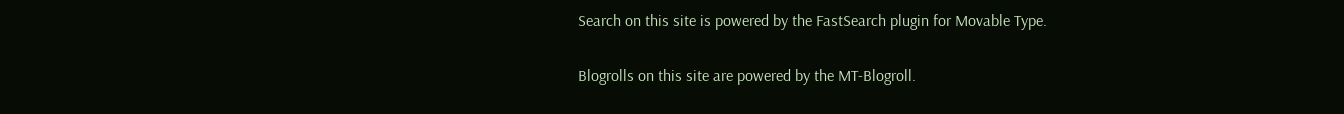Search on this site is powered by the FastSearch plugin for Movable Type.

Blogrolls on this site are powered by the MT-Blogroll.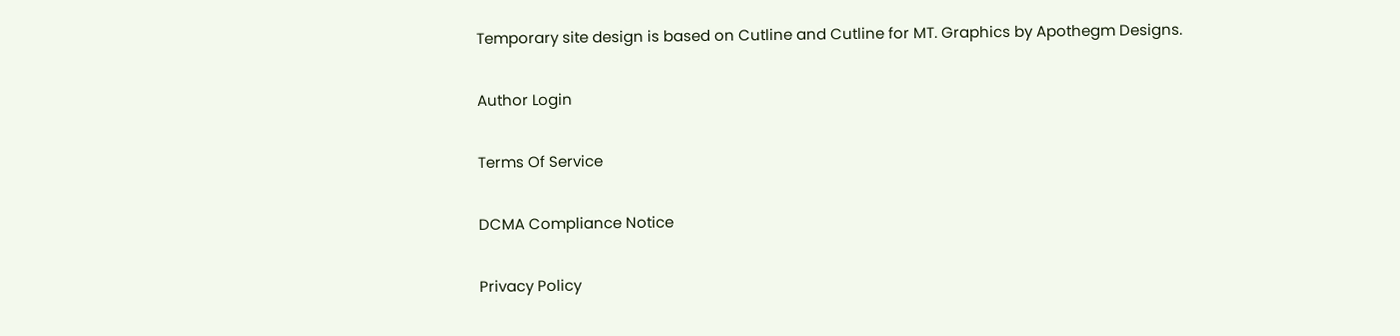Temporary site design is based on Cutline and Cutline for MT. Graphics by Apothegm Designs.

Author Login

Terms Of Service

DCMA Compliance Notice

Privacy Policy